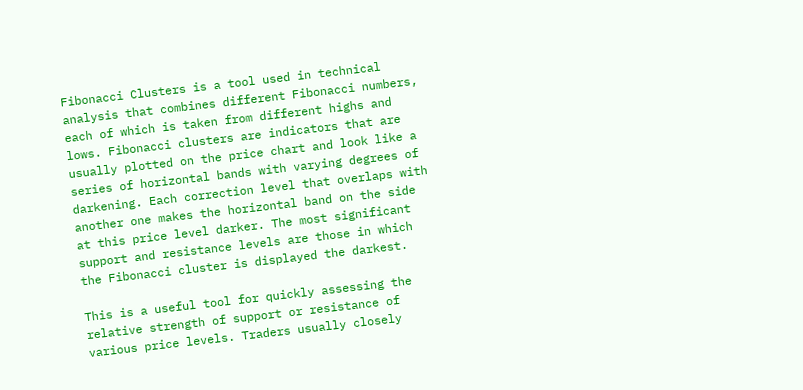Fibonacci Clusters is a tool used in technical analysis that combines different Fibonacci numbers, each of which is taken from different highs and lows. Fibonacci clusters are indicators that are usually plotted on the price chart and look like a series of horizontal bands with varying degrees of darkening. Each correction level that overlaps with another one makes the horizontal band on the side at this price level darker. The most significant support and resistance levels are those in which the Fibonacci cluster is displayed the darkest.

This is a useful tool for quickly assessing the relative strength of support or resistance of various price levels. Traders usually closely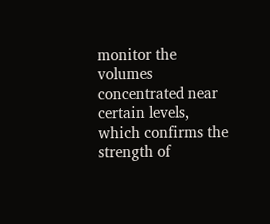monitor the volumes concentrated near certain levels, which confirms the strength of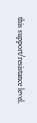this support/resistance level.